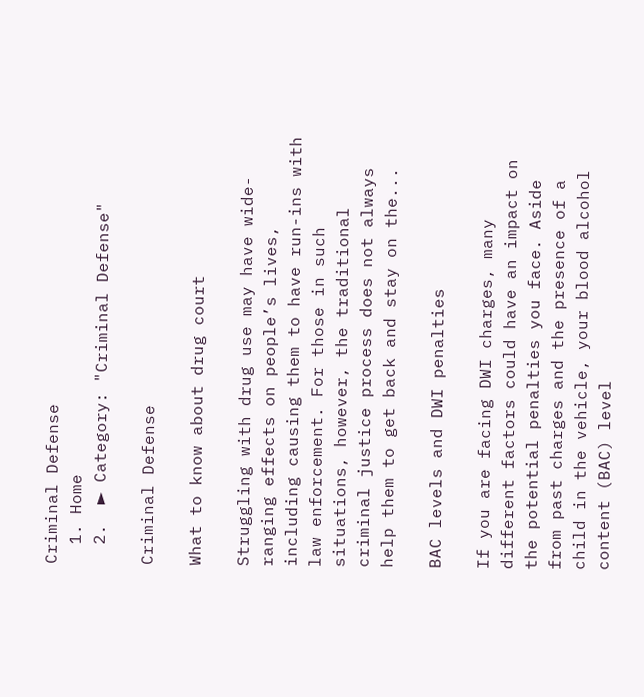Criminal Defense
  1. Home
  2.  ► Category: "Criminal Defense"

Criminal Defense

What to know about drug court

Struggling with drug use may have wide-ranging effects on people’s lives, including causing them to have run-ins with law enforcement. For those in such situations, however, the traditional criminal justice process does not always help them to get back and stay on the...

BAC levels and DWI penalties

If you are facing DWI charges, many different factors could have an impact on the potential penalties you face. Aside from past charges and the presence of a child in the vehicle, your blood alcohol content (BAC) level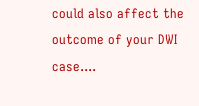could also affect the outcome of your DWI case....